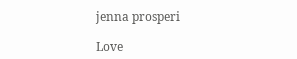jenna prosperi

Love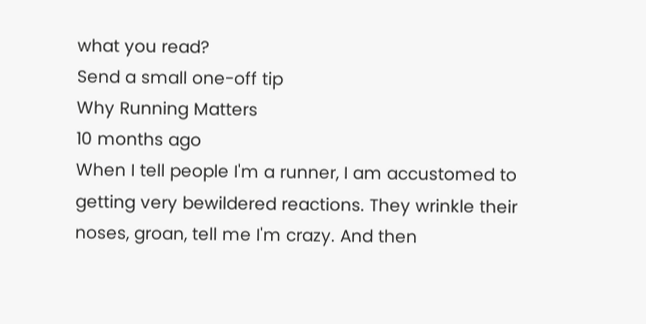what you read?
Send a small one-off tip
Why Running Matters
10 months ago
When I tell people I'm a runner, I am accustomed to getting very bewildered reactions. They wrinkle their noses, groan, tell me I'm crazy. And then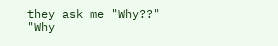they ask me "Why??" "Why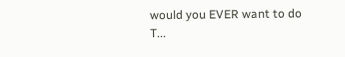would you EVER want to do T...